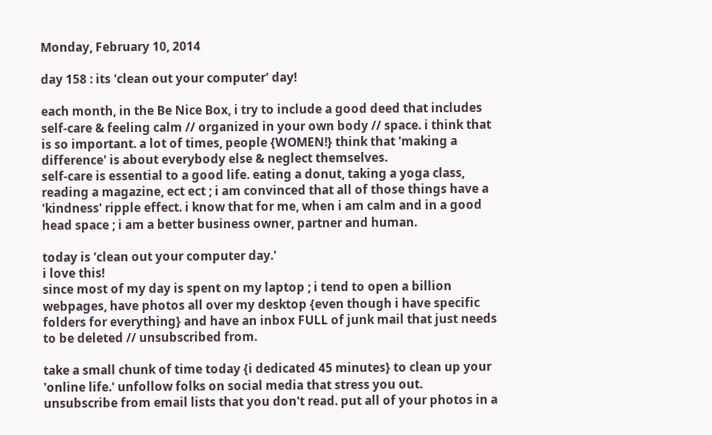Monday, February 10, 2014

day 158 : its 'clean out your computer' day!

each month, in the Be Nice Box, i try to include a good deed that includes self-care & feeling calm // organized in your own body // space. i think that is so important. a lot of times, people {WOMEN!} think that 'making a difference' is about everybody else & neglect themselves.
self-care is essential to a good life. eating a donut, taking a yoga class, reading a magazine, ect ect ; i am convinced that all of those things have a 'kindness' ripple effect. i know that for me, when i am calm and in a good head space ; i am a better business owner, partner and human.

today is 'clean out your computer day.'
i love this!
since most of my day is spent on my laptop ; i tend to open a billion webpages, have photos all over my desktop {even though i have specific folders for everything} and have an inbox FULL of junk mail that just needs to be deleted // unsubscribed from.

take a small chunk of time today {i dedicated 45 minutes} to clean up your 'online life.' unfollow folks on social media that stress you out. unsubscribe from email lists that you don't read. put all of your photos in a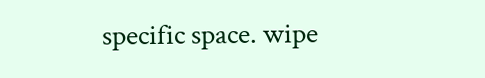specific space. wipe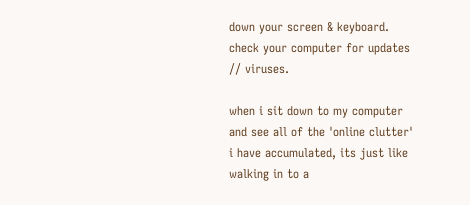down your screen & keyboard. check your computer for updates // viruses.

when i sit down to my computer and see all of the 'online clutter' i have accumulated, its just like walking in to a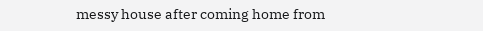messy house after coming home from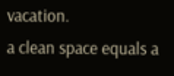vacation.
a clean space equals a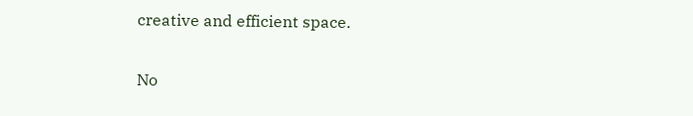creative and efficient space.

No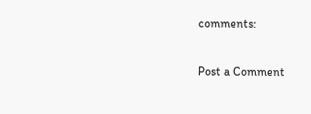comments:

Post a Comment